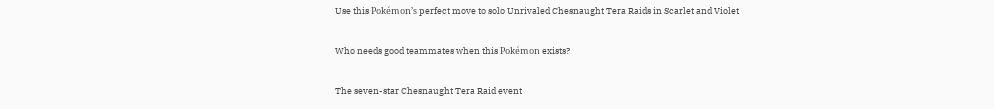Use this Pokémon’s perfect move to solo Unrivaled Chesnaught Tera Raids in Scarlet and Violet

Who needs good teammates when this Pokémon exists?

The seven-star Chesnaught Tera Raid event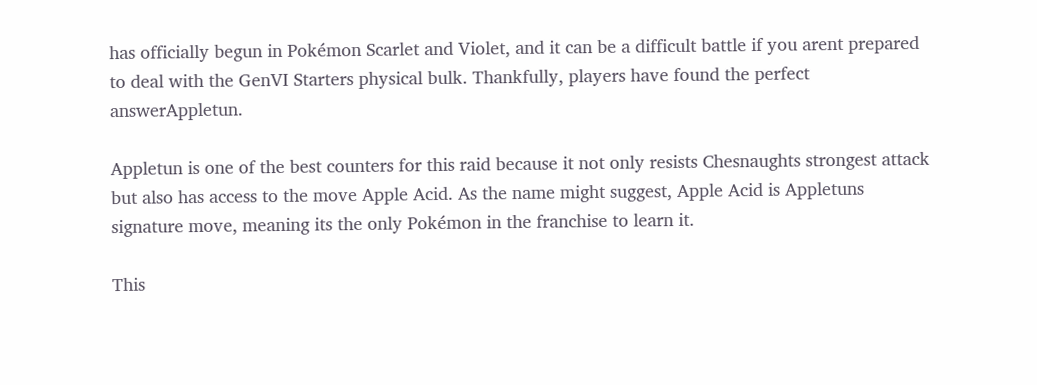has officially begun in Pokémon Scarlet and Violet, and it can be a difficult battle if you arent prepared to deal with the GenVI Starters physical bulk. Thankfully, players have found the perfect answerAppletun.

Appletun is one of the best counters for this raid because it not only resists Chesnaughts strongest attack but also has access to the move Apple Acid. As the name might suggest, Apple Acid is Appletuns signature move, meaning its the only Pokémon in the franchise to learn it.

This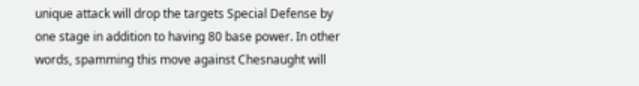unique attack will drop the targets Special Defense by one stage in addition to having 80 base power. In other words, spamming this move against Chesnaught will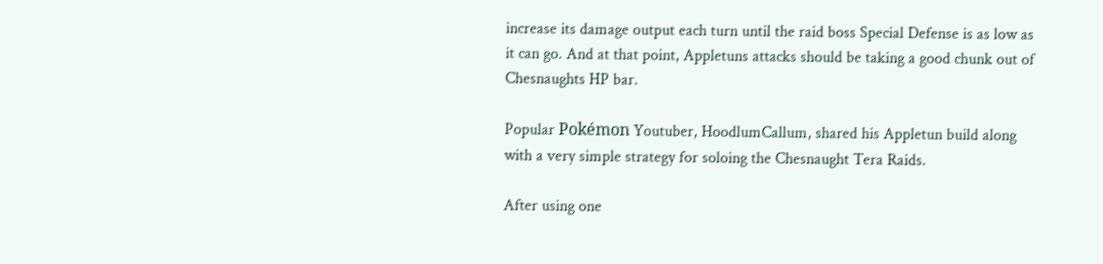increase its damage output each turn until the raid boss Special Defense is as low as it can go. And at that point, Appletuns attacks should be taking a good chunk out of Chesnaughts HP bar.

Popular Pokémon Youtuber, HoodlumCallum, shared his Appletun build along with a very simple strategy for soloing the Chesnaught Tera Raids.

After using one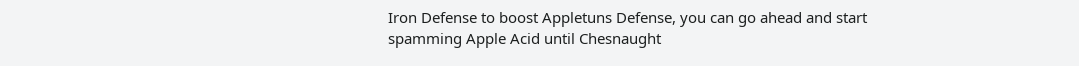Iron Defense to boost Appletuns Defense, you can go ahead and start spamming Apple Acid until Chesnaught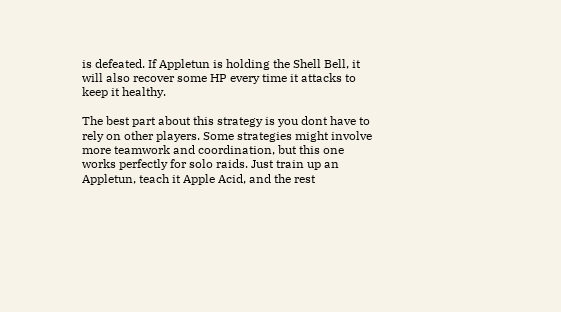is defeated. If Appletun is holding the Shell Bell, it will also recover some HP every time it attacks to keep it healthy.

The best part about this strategy is you dont have to rely on other players. Some strategies might involve more teamwork and coordination, but this one works perfectly for solo raids. Just train up an Appletun, teach it Apple Acid, and the rest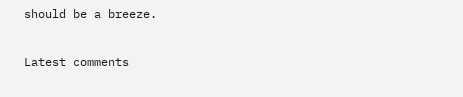should be a breeze.

Latest comments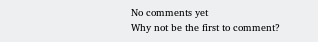No comments yet
Why not be the first to comment?